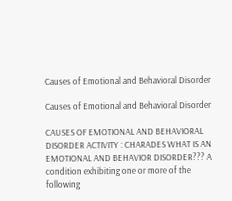Causes of Emotional and Behavioral Disorder

Causes of Emotional and Behavioral Disorder

CAUSES OF EMOTIONAL AND BEHAVIORAL DISORDER ACTIVITY : CHARADES WHAT IS AN EMOTIONAL AND BEHAVIOR DISORDER??? A condition exhibiting one or more of the following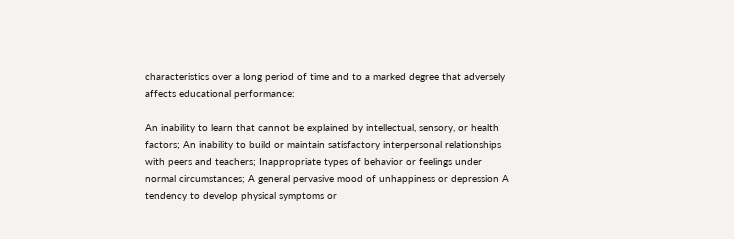characteristics over a long period of time and to a marked degree that adversely affects educational performance:

An inability to learn that cannot be explained by intellectual, sensory, or health factors; An inability to build or maintain satisfactory interpersonal relationships with peers and teachers; Inappropriate types of behavior or feelings under normal circumstances; A general pervasive mood of unhappiness or depression A tendency to develop physical symptoms or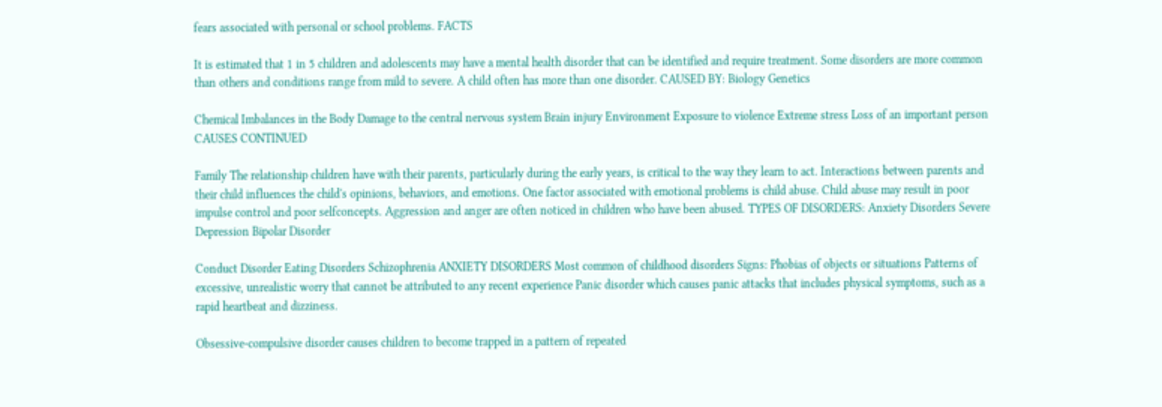fears associated with personal or school problems. FACTS

It is estimated that 1 in 5 children and adolescents may have a mental health disorder that can be identified and require treatment. Some disorders are more common than others and conditions range from mild to severe. A child often has more than one disorder. CAUSED BY: Biology Genetics

Chemical Imbalances in the Body Damage to the central nervous system Brain injury Environment Exposure to violence Extreme stress Loss of an important person CAUSES CONTINUED

Family The relationship children have with their parents, particularly during the early years, is critical to the way they learn to act. Interactions between parents and their child influences the child's opinions, behaviors, and emotions. One factor associated with emotional problems is child abuse. Child abuse may result in poor impulse control and poor selfconcepts. Aggression and anger are often noticed in children who have been abused. TYPES OF DISORDERS: Anxiety Disorders Severe Depression Bipolar Disorder

Conduct Disorder Eating Disorders Schizophrenia ANXIETY DISORDERS Most common of childhood disorders Signs: Phobias of objects or situations Patterns of excessive, unrealistic worry that cannot be attributed to any recent experience Panic disorder which causes panic attacks that includes physical symptoms, such as a rapid heartbeat and dizziness.

Obsessive-compulsive disorder causes children to become trapped in a pattern of repeated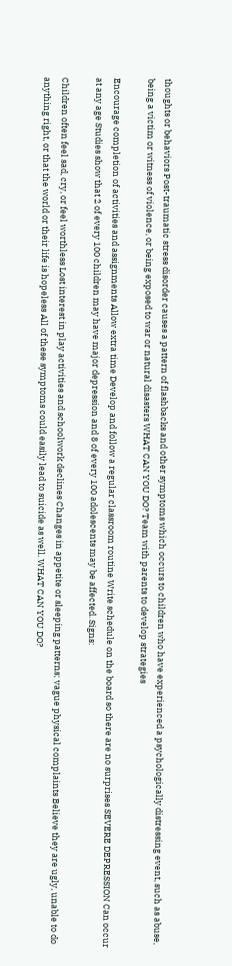thoughts or behaviors Post-traumatic stress disorder causes a pattern of flashbacks and other symptoms which occurs to children who have experienced a psychologically distressing event, such as abuse, being a victim or witness of violence, or being exposed to war or natural disasters WHAT CAN YOU DO? Team with parents to develop strategies

Encourage completion of activities and assignments Allow extra time Develop and follow a regular classroom routine Write schedule on the board so there are no surprises SEVERE DEPRESSION Can occur at any age Studies show that 2 of every 100 children may have major depression and 8 of every 100 adolescents may be affected. Signs:

Children often feel sad, cry, or feel worthless Lost interest in play activities and schoolwork declines Changes in appetite or sleeping patterns; vague physical complaints Believe they are ugly, unable to do anything right, or that the world or their life is hopeless All of these symptoms could easily lead to suicide as well. WHAT CAN YOU DO?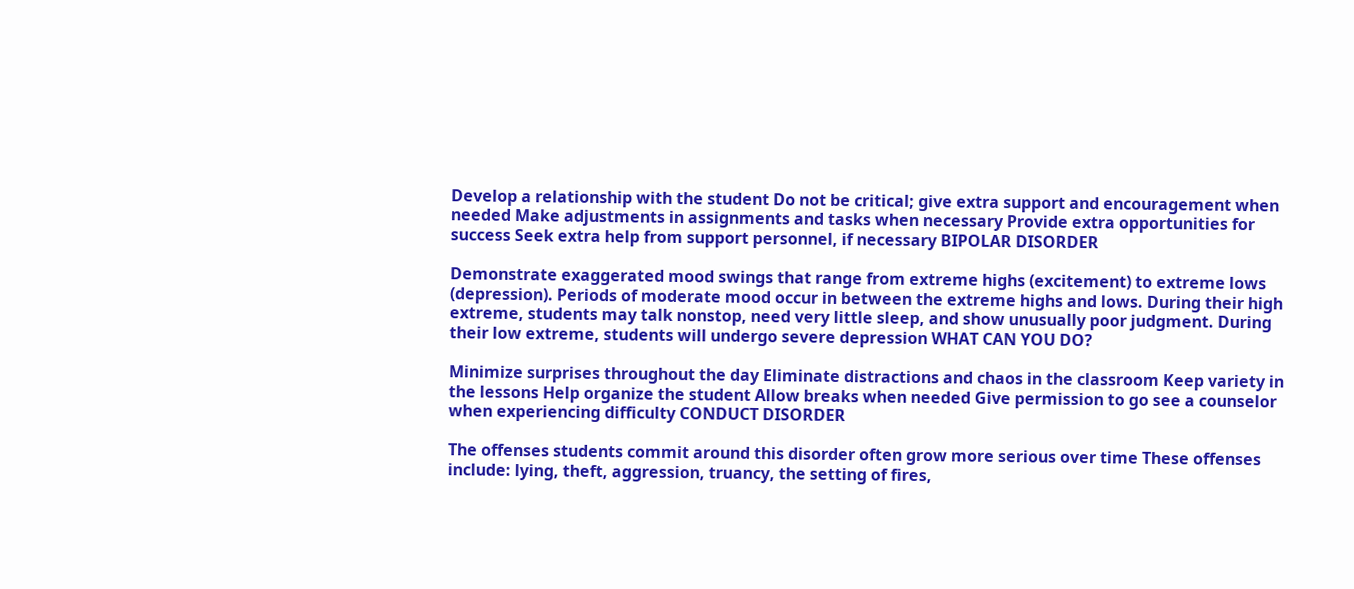Develop a relationship with the student Do not be critical; give extra support and encouragement when needed Make adjustments in assignments and tasks when necessary Provide extra opportunities for success Seek extra help from support personnel, if necessary BIPOLAR DISORDER

Demonstrate exaggerated mood swings that range from extreme highs (excitement) to extreme lows (depression). Periods of moderate mood occur in between the extreme highs and lows. During their high extreme, students may talk nonstop, need very little sleep, and show unusually poor judgment. During their low extreme, students will undergo severe depression WHAT CAN YOU DO?

Minimize surprises throughout the day Eliminate distractions and chaos in the classroom Keep variety in the lessons Help organize the student Allow breaks when needed Give permission to go see a counselor when experiencing difficulty CONDUCT DISORDER

The offenses students commit around this disorder often grow more serious over time These offenses include: lying, theft, aggression, truancy, the setting of fires,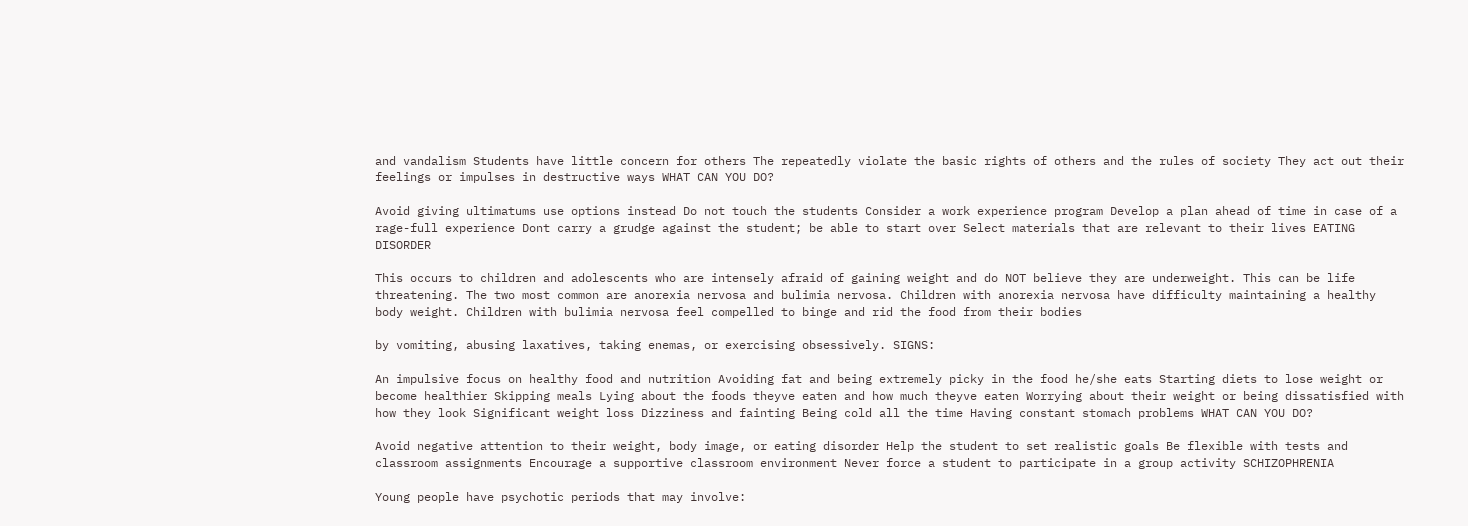and vandalism Students have little concern for others The repeatedly violate the basic rights of others and the rules of society They act out their feelings or impulses in destructive ways WHAT CAN YOU DO?

Avoid giving ultimatums use options instead Do not touch the students Consider a work experience program Develop a plan ahead of time in case of a rage-full experience Dont carry a grudge against the student; be able to start over Select materials that are relevant to their lives EATING DISORDER

This occurs to children and adolescents who are intensely afraid of gaining weight and do NOT believe they are underweight. This can be life threatening. The two most common are anorexia nervosa and bulimia nervosa. Children with anorexia nervosa have difficulty maintaining a healthy body weight. Children with bulimia nervosa feel compelled to binge and rid the food from their bodies

by vomiting, abusing laxatives, taking enemas, or exercising obsessively. SIGNS:

An impulsive focus on healthy food and nutrition Avoiding fat and being extremely picky in the food he/she eats Starting diets to lose weight or become healthier Skipping meals Lying about the foods theyve eaten and how much theyve eaten Worrying about their weight or being dissatisfied with how they look Significant weight loss Dizziness and fainting Being cold all the time Having constant stomach problems WHAT CAN YOU DO?

Avoid negative attention to their weight, body image, or eating disorder Help the student to set realistic goals Be flexible with tests and classroom assignments Encourage a supportive classroom environment Never force a student to participate in a group activity SCHIZOPHRENIA

Young people have psychotic periods that may involve: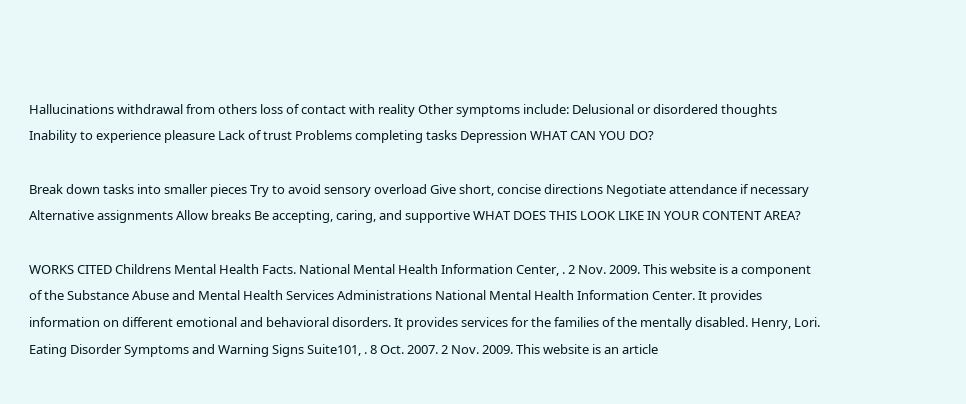Hallucinations withdrawal from others loss of contact with reality Other symptoms include: Delusional or disordered thoughts Inability to experience pleasure Lack of trust Problems completing tasks Depression WHAT CAN YOU DO?

Break down tasks into smaller pieces Try to avoid sensory overload Give short, concise directions Negotiate attendance if necessary Alternative assignments Allow breaks Be accepting, caring, and supportive WHAT DOES THIS LOOK LIKE IN YOUR CONTENT AREA?

WORKS CITED Childrens Mental Health Facts. National Mental Health Information Center, . 2 Nov. 2009. This website is a component of the Substance Abuse and Mental Health Services Administrations National Mental Health Information Center. It provides information on different emotional and behavioral disorders. It provides services for the families of the mentally disabled. Henry, Lori. Eating Disorder Symptoms and Warning Signs Suite101, . 8 Oct. 2007. 2 Nov. 2009. This website is an article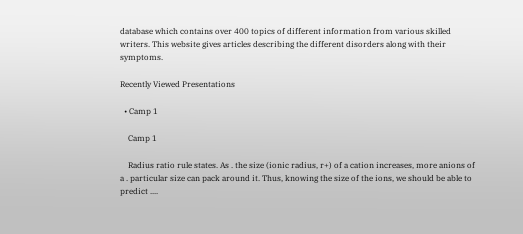database which contains over 400 topics of different information from various skilled writers. This website gives articles describing the different disorders along with their symptoms.

Recently Viewed Presentations

  • Camp 1

    Camp 1

    Radius ratio rule states. As . the size (ionic radius, r+) of a cation increases, more anions of a . particular size can pack around it. Thus, knowing the size of the ions, we should be able to predict ....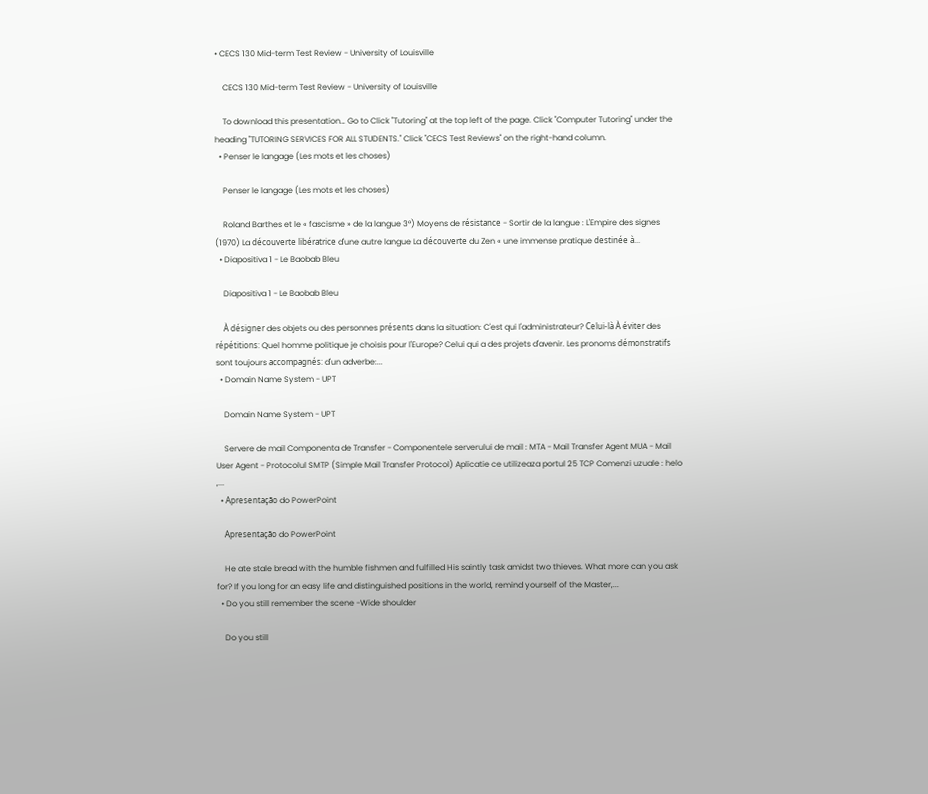• CECS 130 Mid-term Test Review - University of Louisville

    CECS 130 Mid-term Test Review - University of Louisville

    To download this presentation… Go to Click "Tutoring" at the top left of the page. Click "Computer Tutoring" under the heading "TUTORING SERVICES FOR ALL STUDENTS." Click "CECS Test Reviews" on the right-hand column.
  • Penser le langage (Les mots et les choses)

    Penser le langage (Les mots et les choses)

    Roland Barthes et le « fascisme » de la langue 3°) Moyens de résistance - Sortir de la langue : L'Empire des signes (1970) La découverte libératrice d'une autre langue La découverte du Zen « une immense pratique destinée à...
  • Diapositiva 1 - Le Baobab Bleu

    Diapositiva 1 - Le Baobab Bleu

    À désigner des objets ou des personnes présents dans la situation: C'est qui l'administrateur? Celui-là À éviter des répétitions: Quel homme politique je choisis pour l'Europe? Celui qui a des projets d'avenir. Les pronoms démonstratifs sont toujours accompagnés: d'un adverbe:...
  • Domain Name System - UPT

    Domain Name System - UPT

    Servere de mail Componenta de Transfer - Componentele serverului de mail : MTA - Mail Transfer Agent MUA - Mail User Agent - Protocolul SMTP (Simple Mail Transfer Protocol) Aplicatie ce utilizeaza portul 25 TCP Comenzi uzuale : helo ,...
  • Apresentação do PowerPoint

    Apresentação do PowerPoint

    He ate stale bread with the humble fishmen and fulfilled His saintly task amidst two thieves. What more can you ask for? If you long for an easy life and distinguished positions in the world, remind yourself of the Master,...
  • Do you still remember the scene -Wide shoulder

    Do you still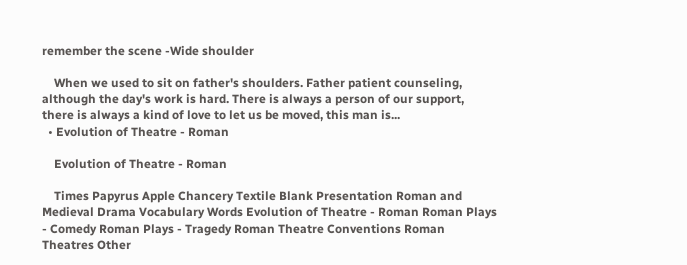remember the scene -Wide shoulder

    When we used to sit on father's shoulders. Father patient counseling, although the day's work is hard. There is always a person of our support, there is always a kind of love to let us be moved, this man is...
  • Evolution of Theatre - Roman

    Evolution of Theatre - Roman

    Times Papyrus Apple Chancery Textile Blank Presentation Roman and Medieval Drama Vocabulary Words Evolution of Theatre - Roman Roman Plays - Comedy Roman Plays - Tragedy Roman Theatre Conventions Roman Theatres Other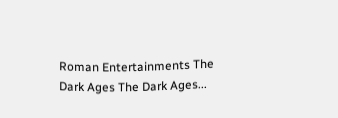Roman Entertainments The Dark Ages The Dark Ages...